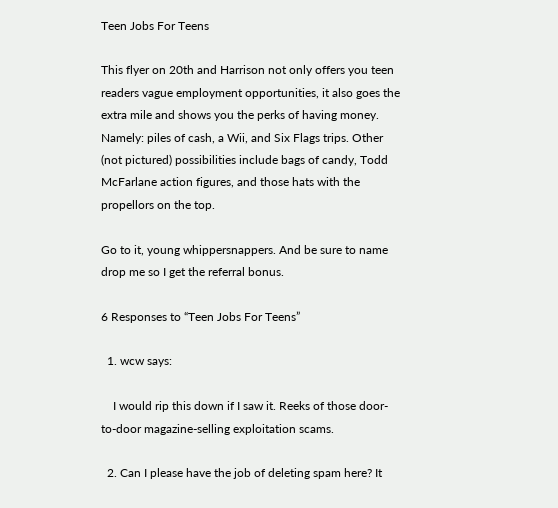Teen Jobs For Teens

This flyer on 20th and Harrison not only offers you teen readers vague employment opportunities, it also goes the extra mile and shows you the perks of having money. Namely: piles of cash, a Wii, and Six Flags trips. Other (not pictured) possibilities include bags of candy, Todd McFarlane action figures, and those hats with the propellors on the top.

Go to it, young whippersnappers. And be sure to name drop me so I get the referral bonus.

6 Responses to “Teen Jobs For Teens”

  1. wcw says:

    I would rip this down if I saw it. Reeks of those door-to-door magazine-selling exploitation scams.

  2. Can I please have the job of deleting spam here? It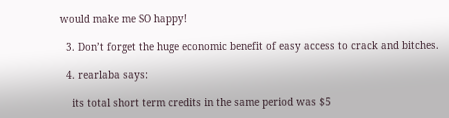would make me SO happy!

  3. Don’t forget the huge economic benefit of easy access to crack and bitches.

  4. rearlaba says:

    its total short term credits in the same period was $5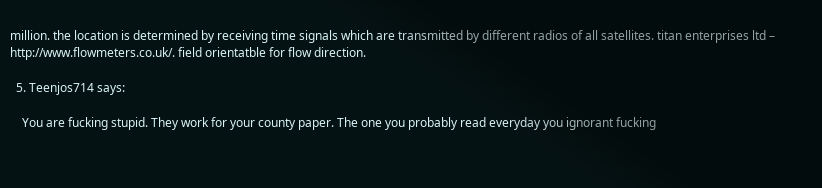million. the location is determined by receiving time signals which are transmitted by different radios of all satellites. titan enterprises ltd – http://www.flowmeters.co.uk/. field orientatble for flow direction.

  5. Teenjos714 says:

    You are fucking stupid. They work for your county paper. The one you probably read everyday you ignorant fucking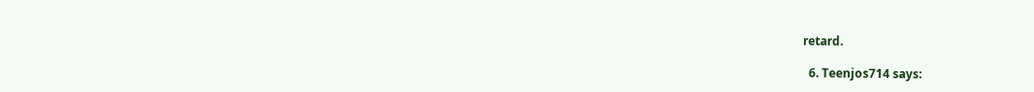retard.

  6. Teenjos714 says: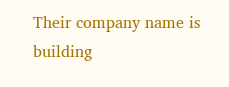Their company name is building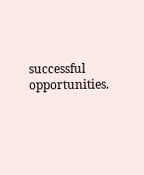successful opportunities.